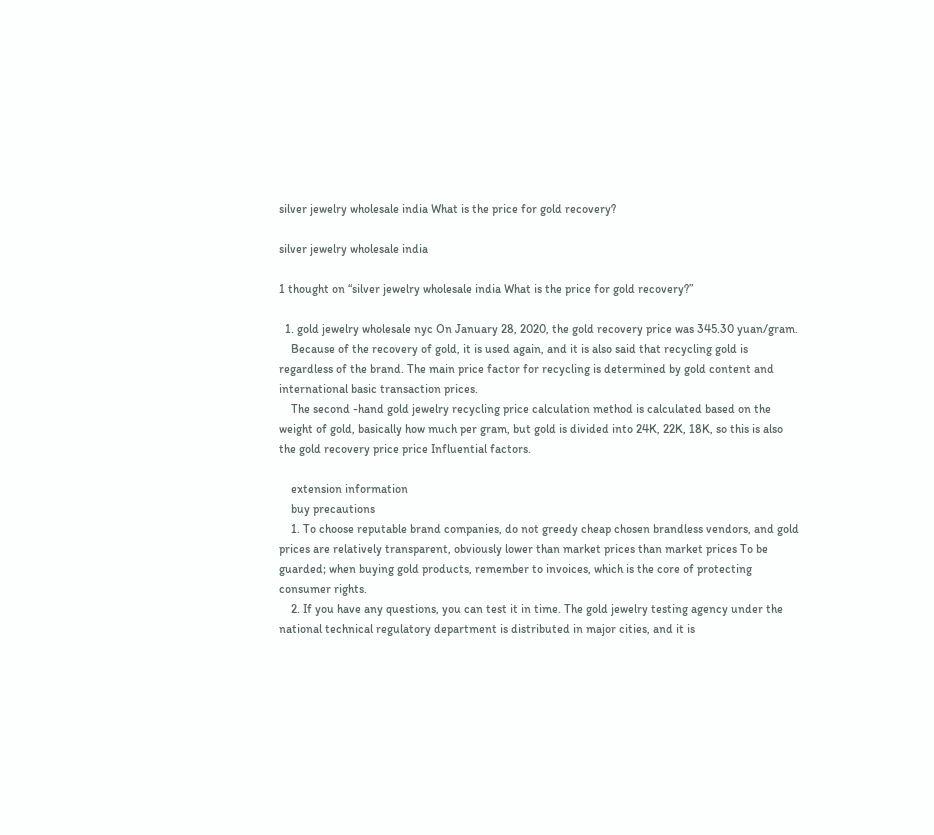silver jewelry wholesale india What is the price for gold recovery?

silver jewelry wholesale india

1 thought on “silver jewelry wholesale india What is the price for gold recovery?”

  1. gold jewelry wholesale nyc On January 28, 2020, the gold recovery price was 345.30 yuan/gram.
    Because of the recovery of gold, it is used again, and it is also said that recycling gold is regardless of the brand. The main price factor for recycling is determined by gold content and international basic transaction prices.
    The second -hand gold jewelry recycling price calculation method is calculated based on the weight of gold, basically how much per gram, but gold is divided into 24K, 22K, 18K, so this is also the gold recovery price price Influential factors.

    extension information
    buy precautions
    1. To choose reputable brand companies, do not greedy cheap chosen brandless vendors, and gold prices are relatively transparent, obviously lower than market prices than market prices To be guarded; when buying gold products, remember to invoices, which is the core of protecting consumer rights.
    2. If you have any questions, you can test it in time. The gold jewelry testing agency under the national technical regulatory department is distributed in major cities, and it is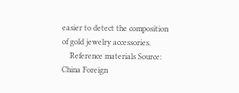easier to detect the composition of gold jewelry accessories.
    Reference materials Source: China Foreign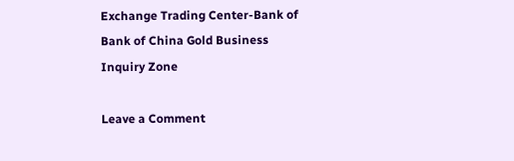Exchange Trading Center-Bank of Bank of China Gold Business Inquiry Zone

Leave a Comment